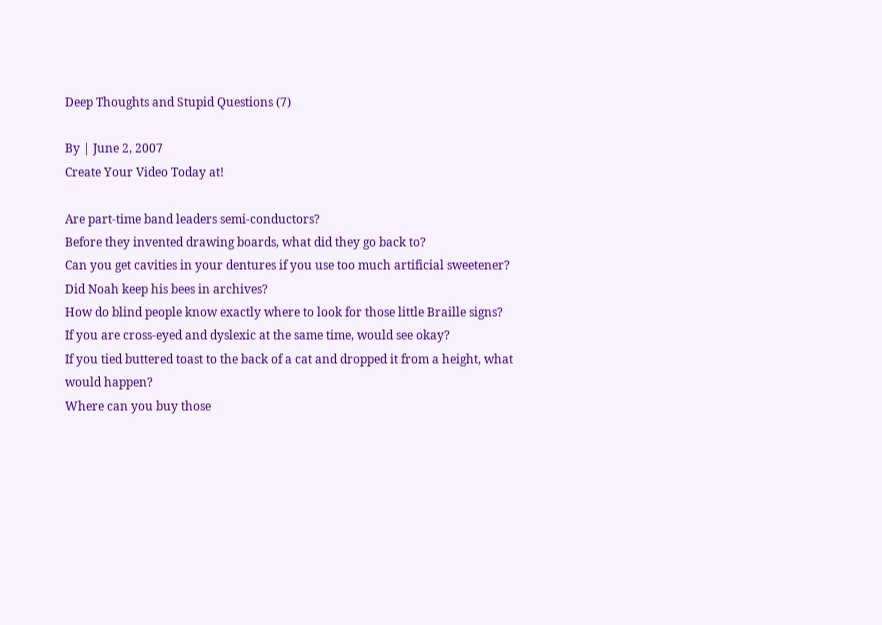Deep Thoughts and Stupid Questions (7)

By | June 2, 2007
Create Your Video Today at!

Are part-time band leaders semi-conductors?
Before they invented drawing boards, what did they go back to?
Can you get cavities in your dentures if you use too much artificial sweetener?
Did Noah keep his bees in archives?
How do blind people know exactly where to look for those little Braille signs?
If you are cross-eyed and dyslexic at the same time, would see okay?
If you tied buttered toast to the back of a cat and dropped it from a height, what would happen?
Where can you buy those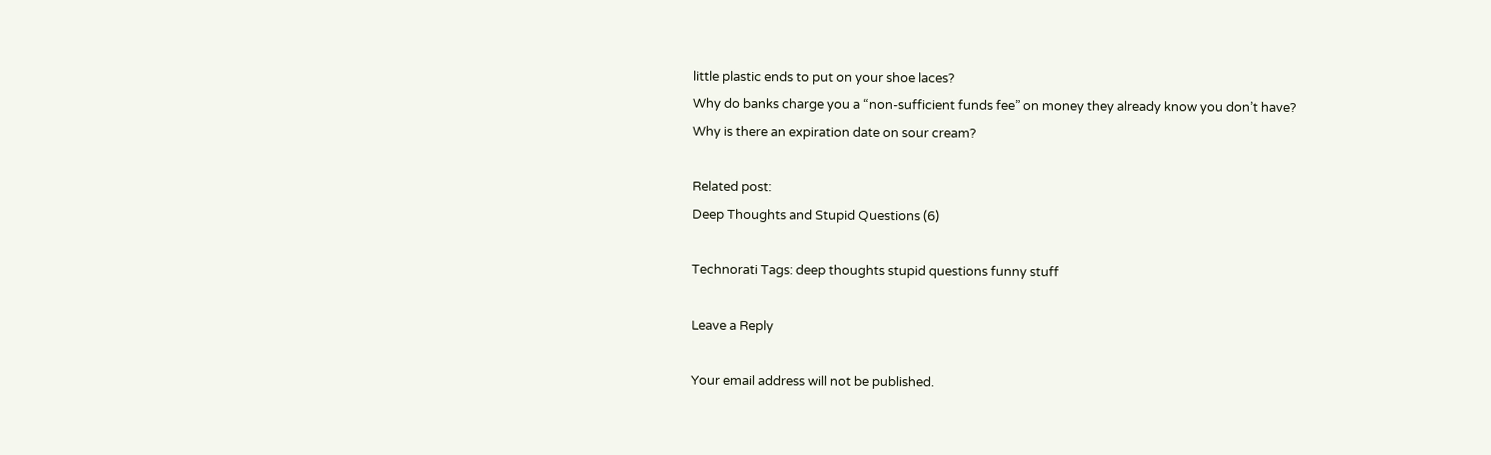little plastic ends to put on your shoe laces?
Why do banks charge you a “non-sufficient funds fee” on money they already know you don’t have?
Why is there an expiration date on sour cream?

Related post:
Deep Thoughts and Stupid Questions (6)

Technorati Tags: deep thoughts stupid questions funny stuff

Leave a Reply

Your email address will not be published.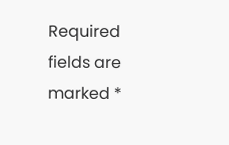Required fields are marked *